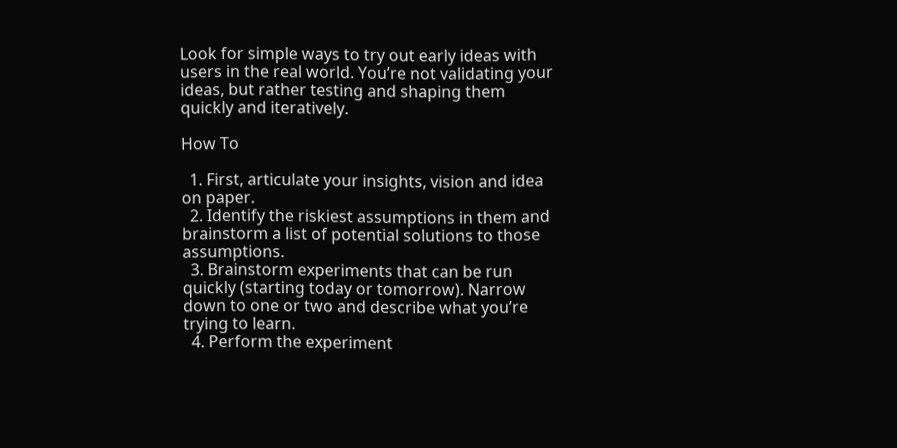Look for simple ways to try out early ideas with users in the real world. You’re not validating your ideas, but rather testing and shaping them quickly and iteratively.

How To

  1. First, articulate your insights, vision and idea on paper.
  2. Identify the riskiest assumptions in them and brainstorm a list of potential solutions to those assumptions.
  3. Brainstorm experiments that can be run quickly (starting today or tomorrow). Narrow down to one or two and describe what you’re trying to learn.
  4. Perform the experiment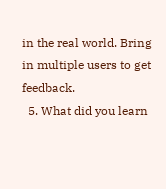in the real world. Bring in multiple users to get feedback.
  5. What did you learn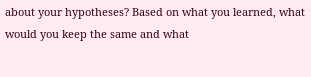about your hypotheses? Based on what you learned, what would you keep the same and what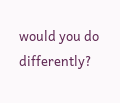would you do differently?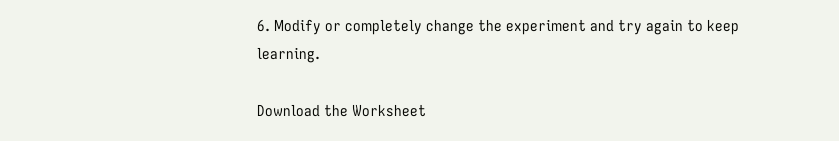6. Modify or completely change the experiment and try again to keep learning.

Download the Worksheet